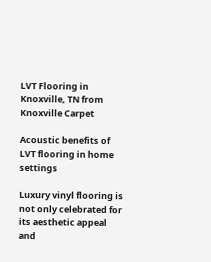LVT Flooring in Knoxville, TN from Knoxville Carpet

Acoustic benefits of LVT flooring in home settings

Luxury vinyl flooring is not only celebrated for its aesthetic appeal and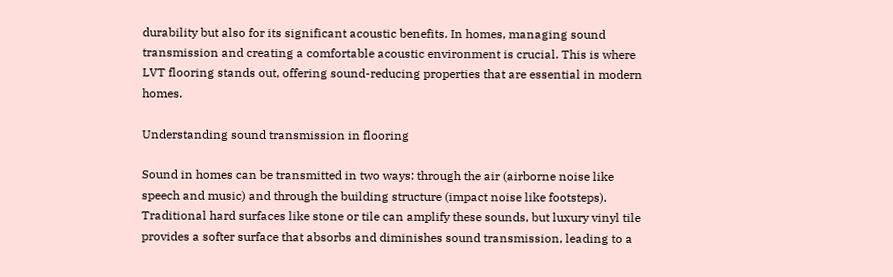durability but also for its significant acoustic benefits. In homes, managing sound transmission and creating a comfortable acoustic environment is crucial. This is where LVT flooring stands out, offering sound-reducing properties that are essential in modern homes.

Understanding sound transmission in flooring

Sound in homes can be transmitted in two ways: through the air (airborne noise like speech and music) and through the building structure (impact noise like footsteps). Traditional hard surfaces like stone or tile can amplify these sounds, but luxury vinyl tile provides a softer surface that absorbs and diminishes sound transmission, leading to a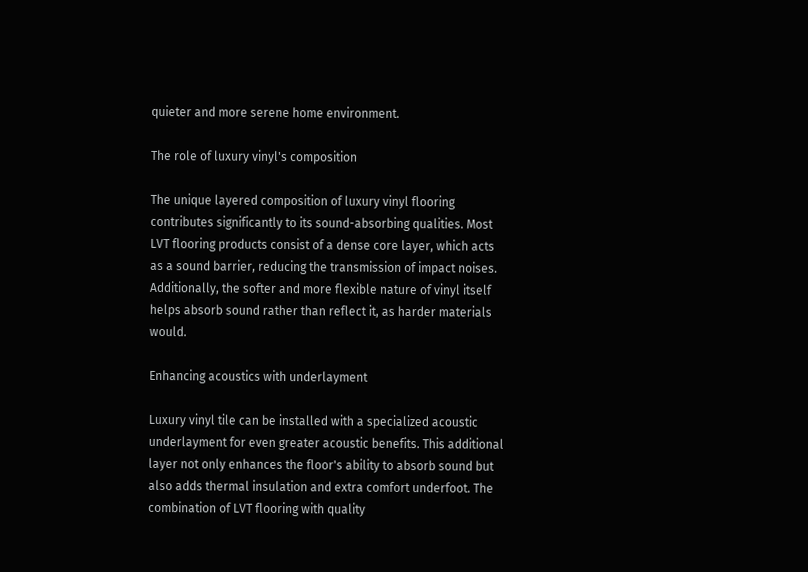quieter and more serene home environment.

The role of luxury vinyl's composition

The unique layered composition of luxury vinyl flooring contributes significantly to its sound-absorbing qualities. Most LVT flooring products consist of a dense core layer, which acts as a sound barrier, reducing the transmission of impact noises. Additionally, the softer and more flexible nature of vinyl itself helps absorb sound rather than reflect it, as harder materials would.

Enhancing acoustics with underlayment

Luxury vinyl tile can be installed with a specialized acoustic underlayment for even greater acoustic benefits. This additional layer not only enhances the floor's ability to absorb sound but also adds thermal insulation and extra comfort underfoot. The combination of LVT flooring with quality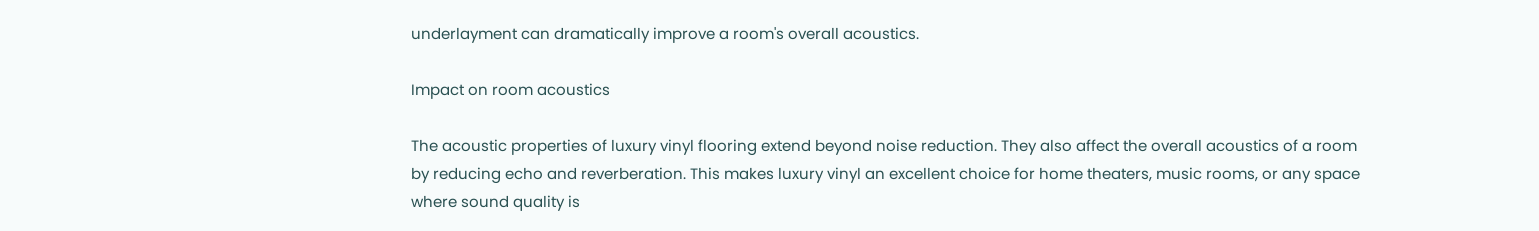underlayment can dramatically improve a room's overall acoustics.

Impact on room acoustics

The acoustic properties of luxury vinyl flooring extend beyond noise reduction. They also affect the overall acoustics of a room by reducing echo and reverberation. This makes luxury vinyl an excellent choice for home theaters, music rooms, or any space where sound quality is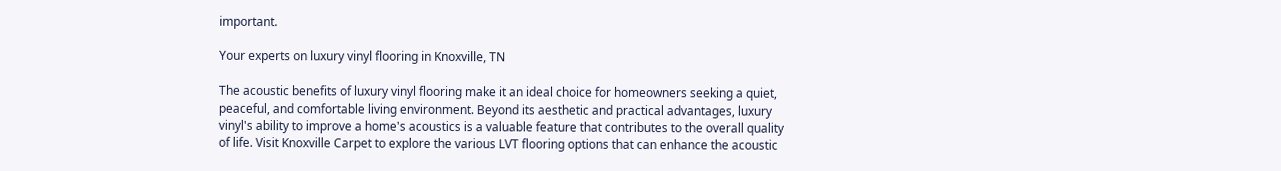important.

Your experts on luxury vinyl flooring in Knoxville, TN

The acoustic benefits of luxury vinyl flooring make it an ideal choice for homeowners seeking a quiet, peaceful, and comfortable living environment. Beyond its aesthetic and practical advantages, luxury vinyl's ability to improve a home's acoustics is a valuable feature that contributes to the overall quality of life. Visit Knoxville Carpet to explore the various LVT flooring options that can enhance the acoustic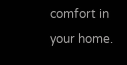comfort in your home.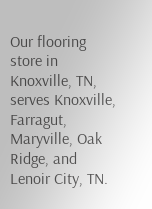Our flooring store in Knoxville, TN, serves Knoxville, Farragut, Maryville, Oak Ridge, and Lenoir City, TN.